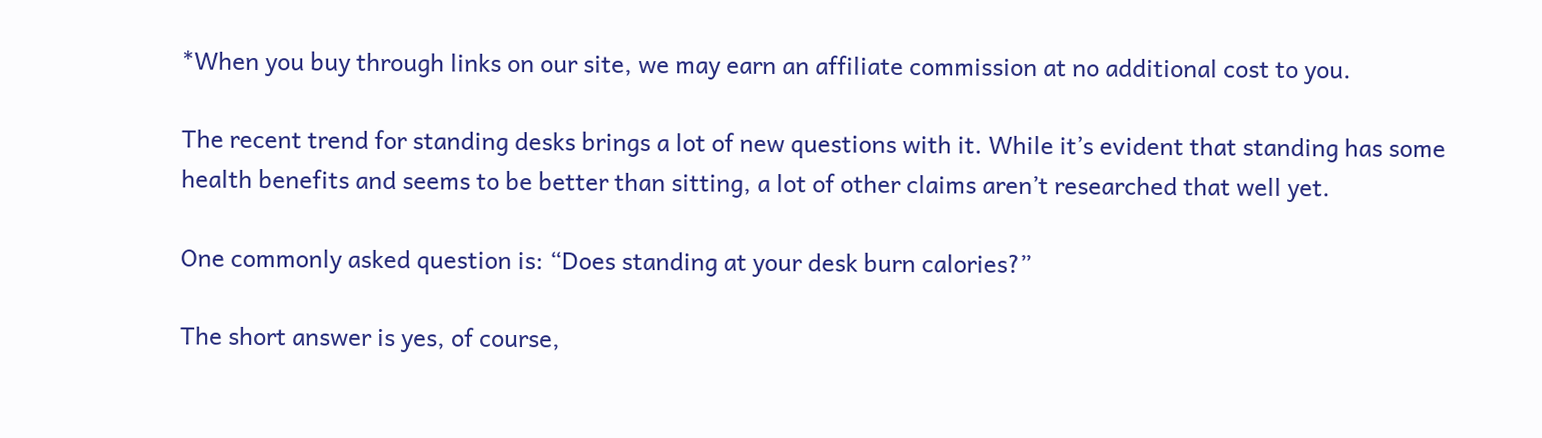*When you buy through links on our site, we may earn an affiliate commission at no additional cost to you.

The recent trend for standing desks brings a lot of new questions with it. While it’s evident that standing has some health benefits and seems to be better than sitting, a lot of other claims aren’t researched that well yet.

One commonly asked question is: “Does standing at your desk burn calories?”

The short answer is yes, of course,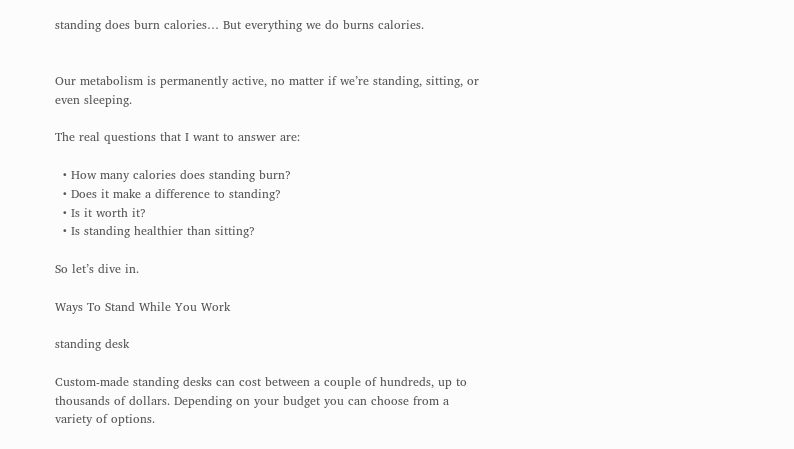standing does burn calories… But everything we do burns calories.


Our metabolism is permanently active, no matter if we’re standing, sitting, or even sleeping.

The real questions that I want to answer are:

  • How many calories does standing burn?
  • Does it make a difference to standing?
  • Is it worth it?
  • Is standing healthier than sitting?

So let’s dive in.

Ways To Stand While You Work

standing desk

Custom-made standing desks can cost between a couple of hundreds, up to thousands of dollars. Depending on your budget you can choose from a variety of options.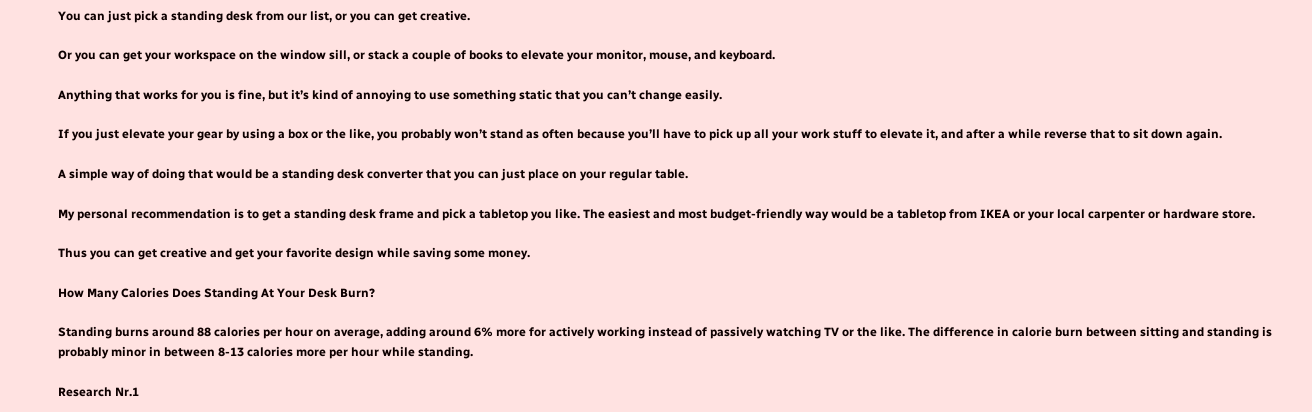You can just pick a standing desk from our list, or you can get creative.

Or you can get your workspace on the window sill, or stack a couple of books to elevate your monitor, mouse, and keyboard.

Anything that works for you is fine, but it’s kind of annoying to use something static that you can’t change easily.

If you just elevate your gear by using a box or the like, you probably won’t stand as often because you’ll have to pick up all your work stuff to elevate it, and after a while reverse that to sit down again.

A simple way of doing that would be a standing desk converter that you can just place on your regular table.

My personal recommendation is to get a standing desk frame and pick a tabletop you like. The easiest and most budget-friendly way would be a tabletop from IKEA or your local carpenter or hardware store.

Thus you can get creative and get your favorite design while saving some money.

How Many Calories Does Standing At Your Desk Burn?

Standing burns around 88 calories per hour on average, adding around 6% more for actively working instead of passively watching TV or the like. The difference in calorie burn between sitting and standing is probably minor in between 8-13 calories more per hour while standing.

Research Nr.1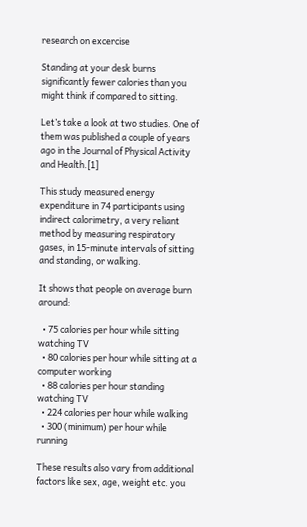research on excercise

Standing at your desk burns significantly fewer calories than you might think if compared to sitting.

Let’s take a look at two studies. One of them was published a couple of years ago in the Journal of Physical Activity and Health.[1]

This study measured energy expenditure in 74 participants using indirect calorimetry, a very reliant method by measuring respiratory gases, in 15-minute intervals of sitting and standing, or walking.

It shows that people on average burn around:

  • 75 calories per hour while sitting watching TV
  • 80 calories per hour while sitting at a computer working
  • 88 calories per hour standing watching TV
  • 224 calories per hour while walking
  • 300 (minimum) per hour while running

These results also vary from additional factors like sex, age, weight etc. you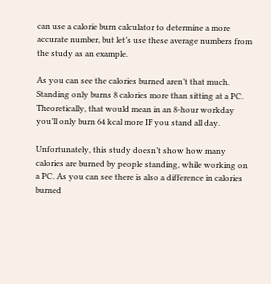can use a calorie burn calculator to determine a more accurate number, but let’s use these average numbers from the study as an example.

As you can see the calories burned aren’t that much. Standing only burns 8 calories more than sitting at a PC. Theoretically, that would mean in an 8-hour workday you’ll only burn 64 kcal more IF you stand all day.

Unfortunately, this study doesn’t show how many calories are burned by people standing, while working on a PC. As you can see there is also a difference in calories burned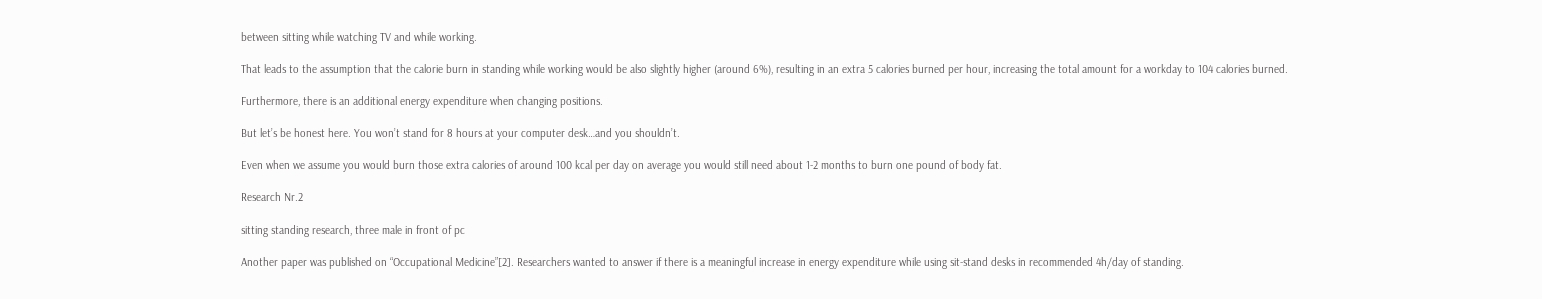between sitting while watching TV and while working.

That leads to the assumption that the calorie burn in standing while working would be also slightly higher (around 6%), resulting in an extra 5 calories burned per hour, increasing the total amount for a workday to 104 calories burned.

Furthermore, there is an additional energy expenditure when changing positions.

But let’s be honest here. You won’t stand for 8 hours at your computer desk…and you shouldn’t.

Even when we assume you would burn those extra calories of around 100 kcal per day on average you would still need about 1-2 months to burn one pound of body fat.

Research Nr.2

sitting standing research, three male in front of pc

Another paper was published on “Occupational Medicine”[2]. Researchers wanted to answer if there is a meaningful increase in energy expenditure while using sit-stand desks in recommended 4h/day of standing.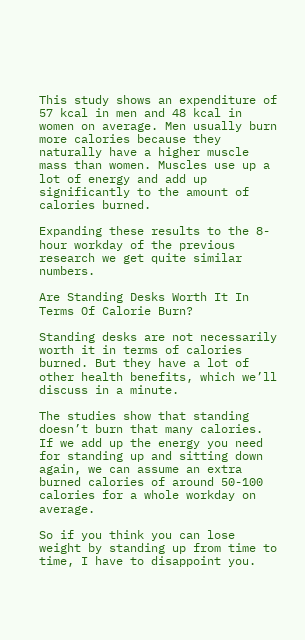This study shows an expenditure of 57 kcal in men and 48 kcal in women on average. Men usually burn more calories because they naturally have a higher muscle mass than women. Muscles use up a lot of energy and add up significantly to the amount of calories burned.

Expanding these results to the 8-hour workday of the previous research we get quite similar numbers.

Are Standing Desks Worth It In Terms Of Calorie Burn?

Standing desks are not necessarily worth it in terms of calories burned. But they have a lot of other health benefits, which we’ll discuss in a minute.

The studies show that standing doesn’t burn that many calories. If we add up the energy you need for standing up and sitting down again, we can assume an extra burned calories of around 50-100 calories for a whole workday on average.

So if you think you can lose weight by standing up from time to time, I have to disappoint you.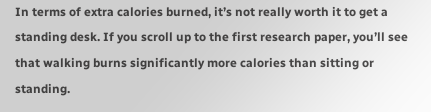In terms of extra calories burned, it’s not really worth it to get a standing desk. If you scroll up to the first research paper, you’ll see that walking burns significantly more calories than sitting or standing.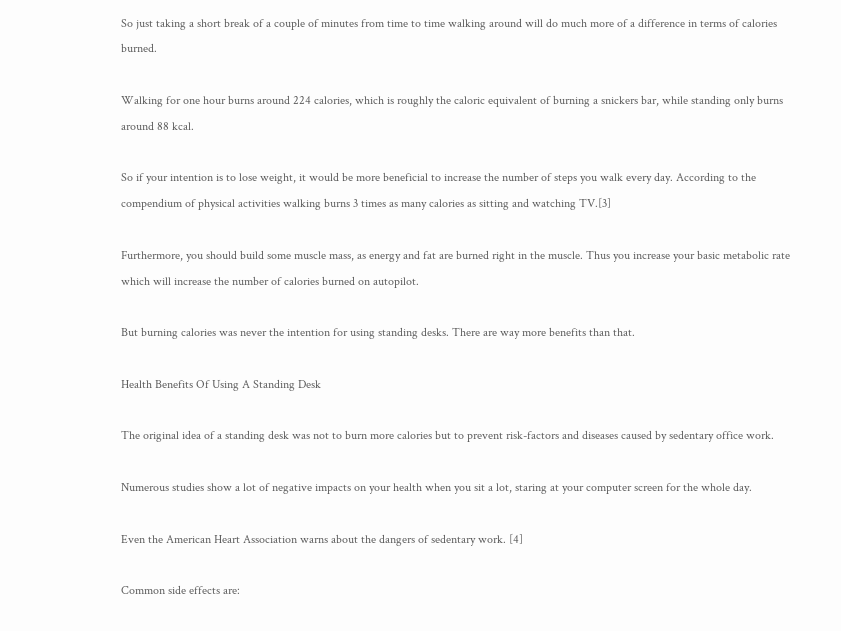So just taking a short break of a couple of minutes from time to time walking around will do much more of a difference in terms of calories burned.

Walking for one hour burns around 224 calories, which is roughly the caloric equivalent of burning a snickers bar, while standing only burns around 88 kcal.

So if your intention is to lose weight, it would be more beneficial to increase the number of steps you walk every day. According to the compendium of physical activities walking burns 3 times as many calories as sitting and watching TV.[3]

Furthermore, you should build some muscle mass, as energy and fat are burned right in the muscle. Thus you increase your basic metabolic rate which will increase the number of calories burned on autopilot.

But burning calories was never the intention for using standing desks. There are way more benefits than that.

Health Benefits Of Using A Standing Desk

The original idea of a standing desk was not to burn more calories but to prevent risk-factors and diseases caused by sedentary office work.

Numerous studies show a lot of negative impacts on your health when you sit a lot, staring at your computer screen for the whole day.

Even the American Heart Association warns about the dangers of sedentary work. [4]

Common side effects are: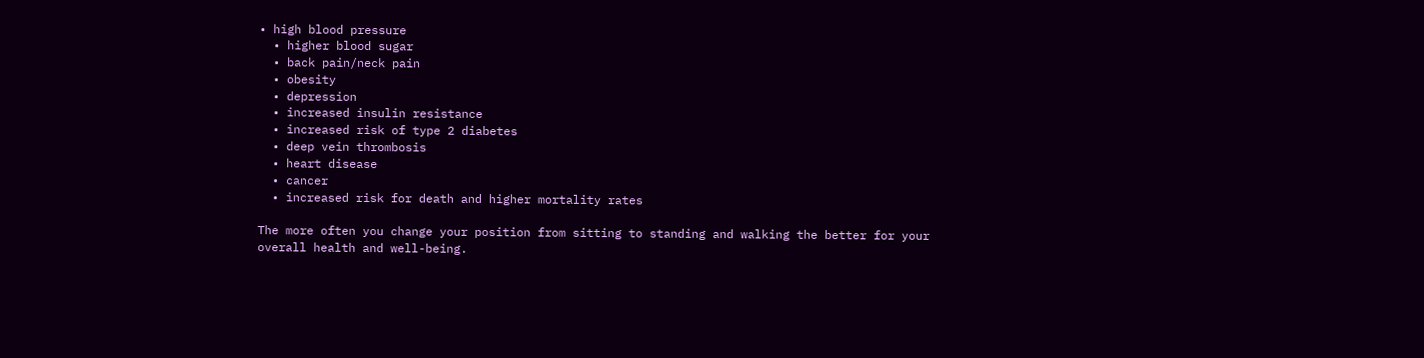• high blood pressure
  • higher blood sugar
  • back pain/neck pain
  • obesity
  • depression
  • increased insulin resistance
  • increased risk of type 2 diabetes
  • deep vein thrombosis
  • heart disease
  • cancer
  • increased risk for death and higher mortality rates

The more often you change your position from sitting to standing and walking the better for your overall health and well-being.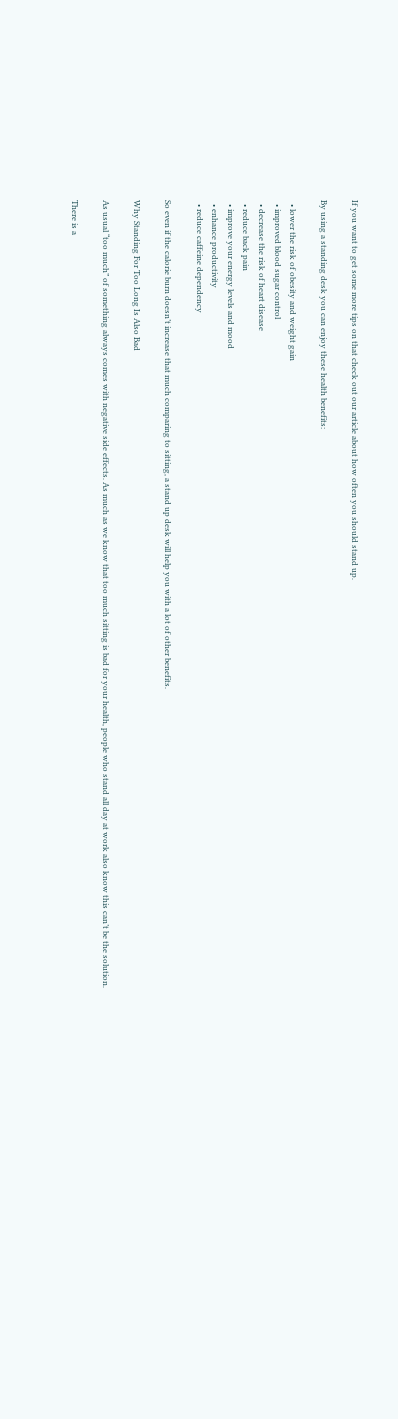If you want to get some more tips on that check out our article about how often you should stand up.

By using a standing desk you can enjoy these health benefits:

  • lower the risk of obesity and weight gain
  • improved blood sugar control
  • decrease the risk of heart disease
  • reduce back pain
  • improve your energy levels and mood
  • enhance productivity
  • reduce caffeine dependency

So even if the calorie burn doesn’t increase that much comparing to sitting, a stand up desk will help you with a lot of other benefits.

Why Standing For Too Long Is Also Bad

As usual “too much” of something always comes with negative side effects. As much as we know that too much sitting is bad for your health, people who stand all day at work also know this can’t be the solution.

There is a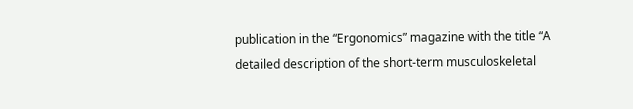publication in the “Ergonomics” magazine with the title “A detailed description of the short-term musculoskeletal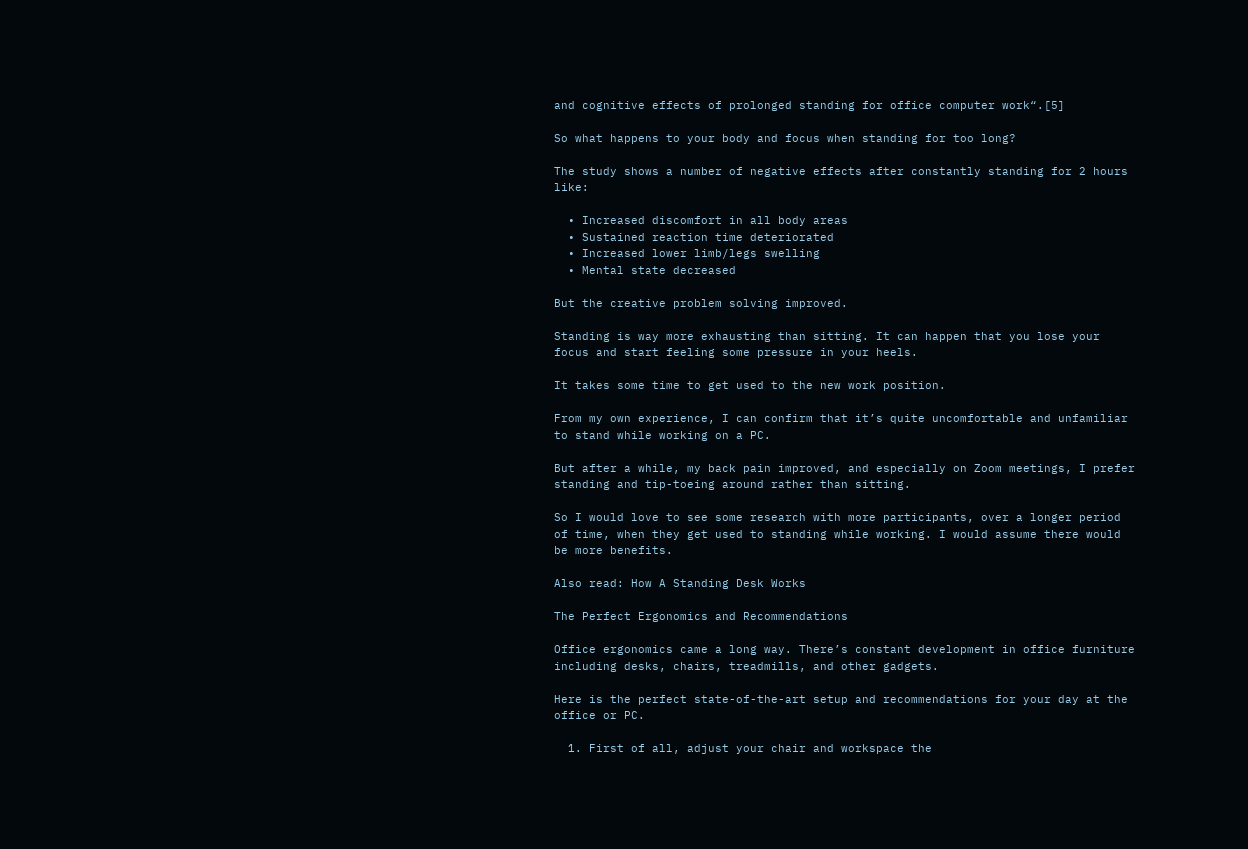and cognitive effects of prolonged standing for office computer work“.[5]

So what happens to your body and focus when standing for too long?

The study shows a number of negative effects after constantly standing for 2 hours like:

  • Increased discomfort in all body areas
  • Sustained reaction time deteriorated
  • Increased lower limb/legs swelling
  • Mental state decreased

But the creative problem solving improved.

Standing is way more exhausting than sitting. It can happen that you lose your focus and start feeling some pressure in your heels.

It takes some time to get used to the new work position.

From my own experience, I can confirm that it’s quite uncomfortable and unfamiliar to stand while working on a PC.

But after a while, my back pain improved, and especially on Zoom meetings, I prefer standing and tip-toeing around rather than sitting.

So I would love to see some research with more participants, over a longer period of time, when they get used to standing while working. I would assume there would be more benefits.

Also read: How A Standing Desk Works

The Perfect Ergonomics and Recommendations

Office ergonomics came a long way. There’s constant development in office furniture including desks, chairs, treadmills, and other gadgets.

Here is the perfect state-of-the-art setup and recommendations for your day at the office or PC.

  1. First of all, adjust your chair and workspace the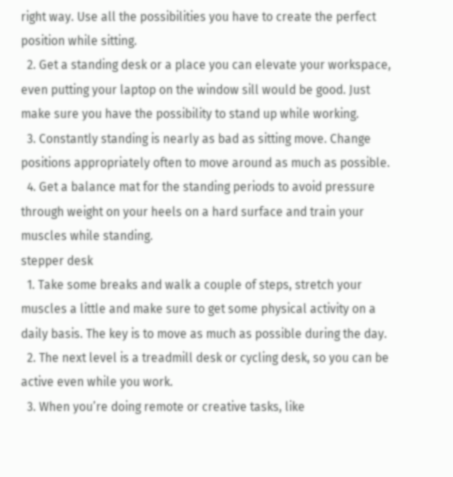right way. Use all the possibilities you have to create the perfect position while sitting.
  2. Get a standing desk or a place you can elevate your workspace, even putting your laptop on the window sill would be good. Just make sure you have the possibility to stand up while working.
  3. Constantly standing is nearly as bad as sitting move. Change positions appropriately often to move around as much as possible.
  4. Get a balance mat for the standing periods to avoid pressure through weight on your heels on a hard surface and train your muscles while standing.
stepper desk
  1. Take some breaks and walk a couple of steps, stretch your muscles a little and make sure to get some physical activity on a daily basis. The key is to move as much as possible during the day.
  2. The next level is a treadmill desk or cycling desk, so you can be active even while you work.
  3. When you’re doing remote or creative tasks, like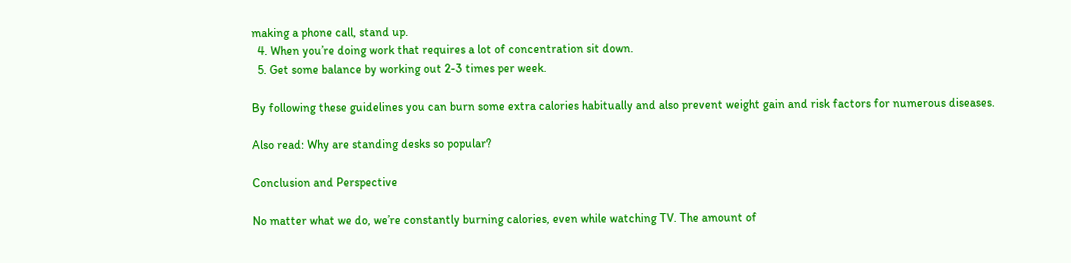making a phone call, stand up.
  4. When you’re doing work that requires a lot of concentration sit down.
  5. Get some balance by working out 2-3 times per week.

By following these guidelines you can burn some extra calories habitually and also prevent weight gain and risk factors for numerous diseases.

Also read: Why are standing desks so popular?

Conclusion and Perspective

No matter what we do, we’re constantly burning calories, even while watching TV. The amount of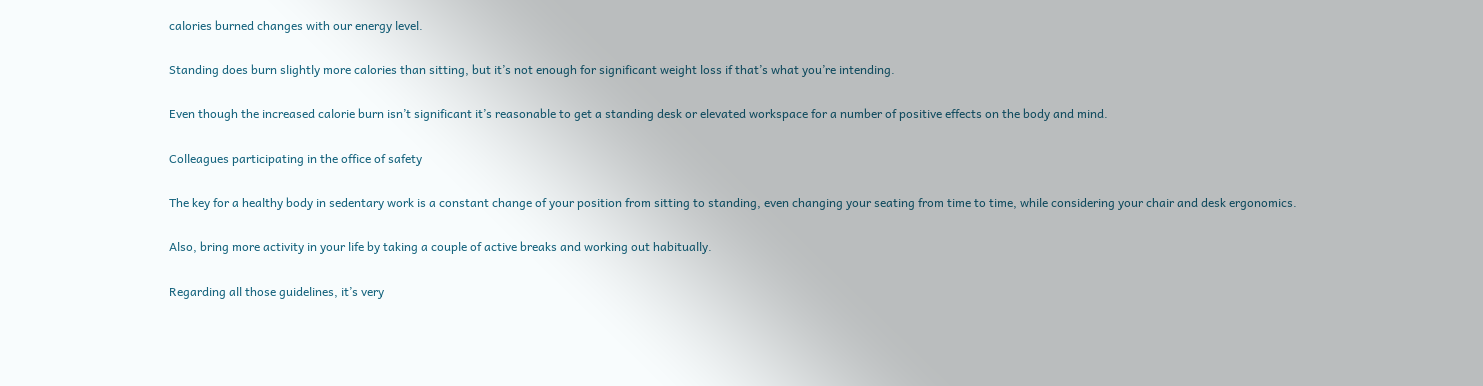calories burned changes with our energy level.

Standing does burn slightly more calories than sitting, but it’s not enough for significant weight loss if that’s what you’re intending.

Even though the increased calorie burn isn’t significant it’s reasonable to get a standing desk or elevated workspace for a number of positive effects on the body and mind.

Colleagues participating in the office of safety

The key for a healthy body in sedentary work is a constant change of your position from sitting to standing, even changing your seating from time to time, while considering your chair and desk ergonomics.

Also, bring more activity in your life by taking a couple of active breaks and working out habitually.

Regarding all those guidelines, it’s very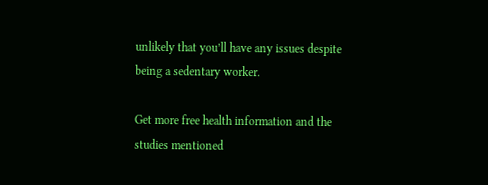unlikely that you’ll have any issues despite being a sedentary worker.

Get more free health information and the studies mentioned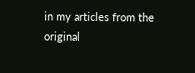in my articles from the original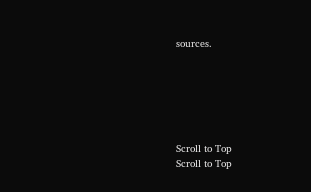sources.






Scroll to Top
Scroll to Top